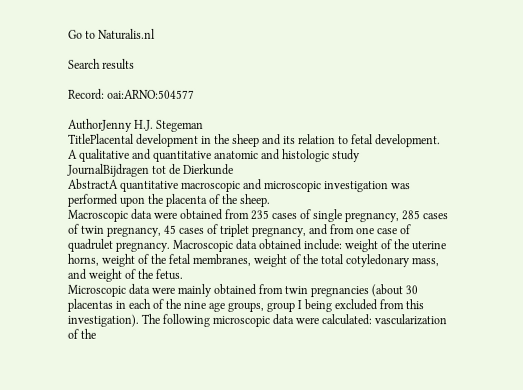Go to Naturalis.nl

Search results

Record: oai:ARNO:504577

AuthorJenny H.J. Stegeman
TitlePlacental development in the sheep and its relation to fetal development. A qualitative and quantitative anatomic and histologic study
JournalBijdragen tot de Dierkunde
AbstractA quantitative macroscopic and microscopic investigation was performed upon the placenta of the sheep.
Macroscopic data were obtained from 235 cases of single pregnancy, 285 cases of twin pregnancy, 45 cases of triplet pregnancy, and from one case of quadrulet pregnancy. Macroscopic data obtained include: weight of the uterine horns, weight of the fetal membranes, weight of the total cotyledonary mass, and weight of the fetus.
Microscopic data were mainly obtained from twin pregnancies (about 30 placentas in each of the nine age groups, group I being excluded from this investigation). The following microscopic data were calculated: vascularization of the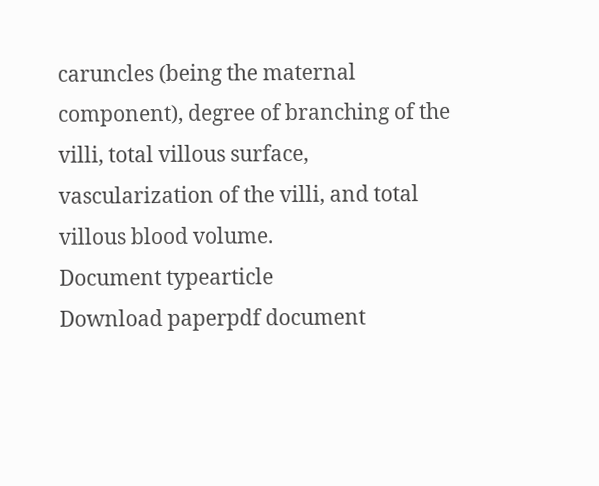caruncles (being the maternal component), degree of branching of the villi, total villous surface, vascularization of the villi, and total villous blood volume.
Document typearticle
Download paperpdf document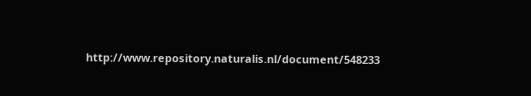http://www.repository.naturalis.nl/document/548233